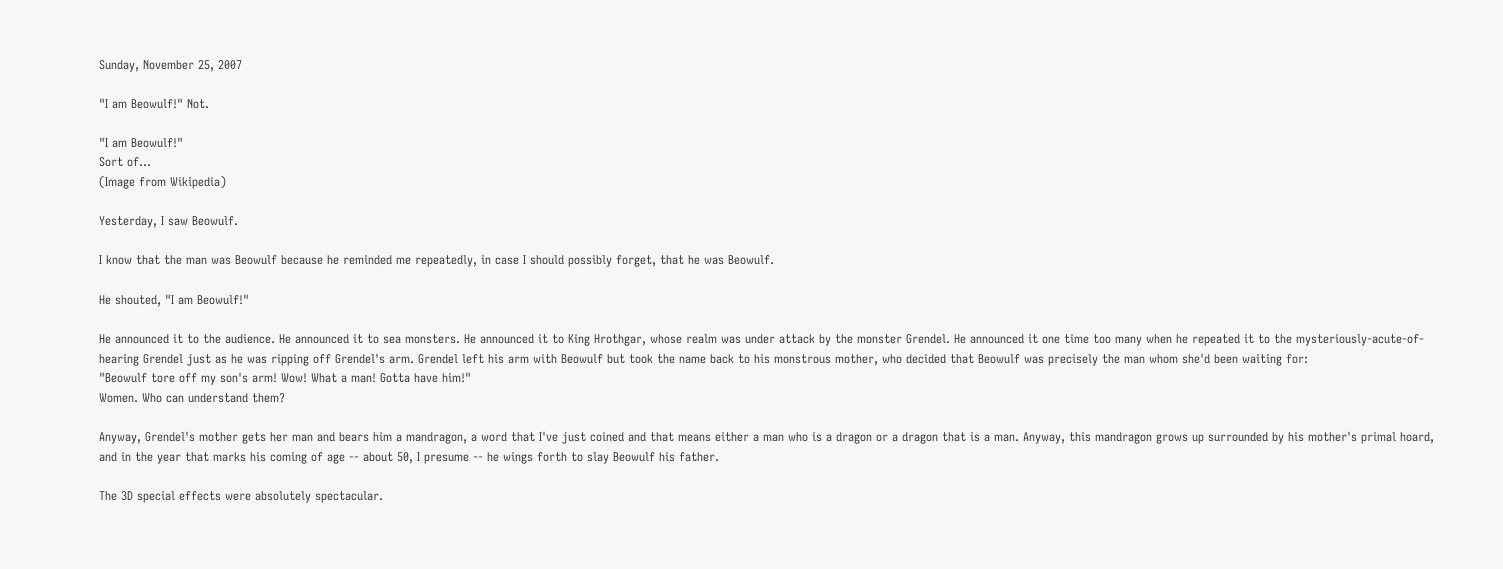Sunday, November 25, 2007

"I am Beowulf!" Not.

"I am Beowulf!"
Sort of...
(Image from Wikipedia)

Yesterday, I saw Beowulf.

I know that the man was Beowulf because he reminded me repeatedly, in case I should possibly forget, that he was Beowulf.

He shouted, "I am Beowulf!"

He announced it to the audience. He announced it to sea monsters. He announced it to King Hrothgar, whose realm was under attack by the monster Grendel. He announced it one time too many when he repeated it to the mysteriously-acute-of-hearing Grendel just as he was ripping off Grendel's arm. Grendel left his arm with Beowulf but took the name back to his monstrous mother, who decided that Beowulf was precisely the man whom she'd been waiting for:
"Beowulf tore off my son's arm! Wow! What a man! Gotta have him!"
Women. Who can understand them?

Anyway, Grendel's mother gets her man and bears him a mandragon, a word that I've just coined and that means either a man who is a dragon or a dragon that is a man. Anyway, this mandragon grows up surrounded by his mother's primal hoard, and in the year that marks his coming of age -- about 50, I presume -- he wings forth to slay Beowulf his father.

The 3D special effects were absolutely spectacular.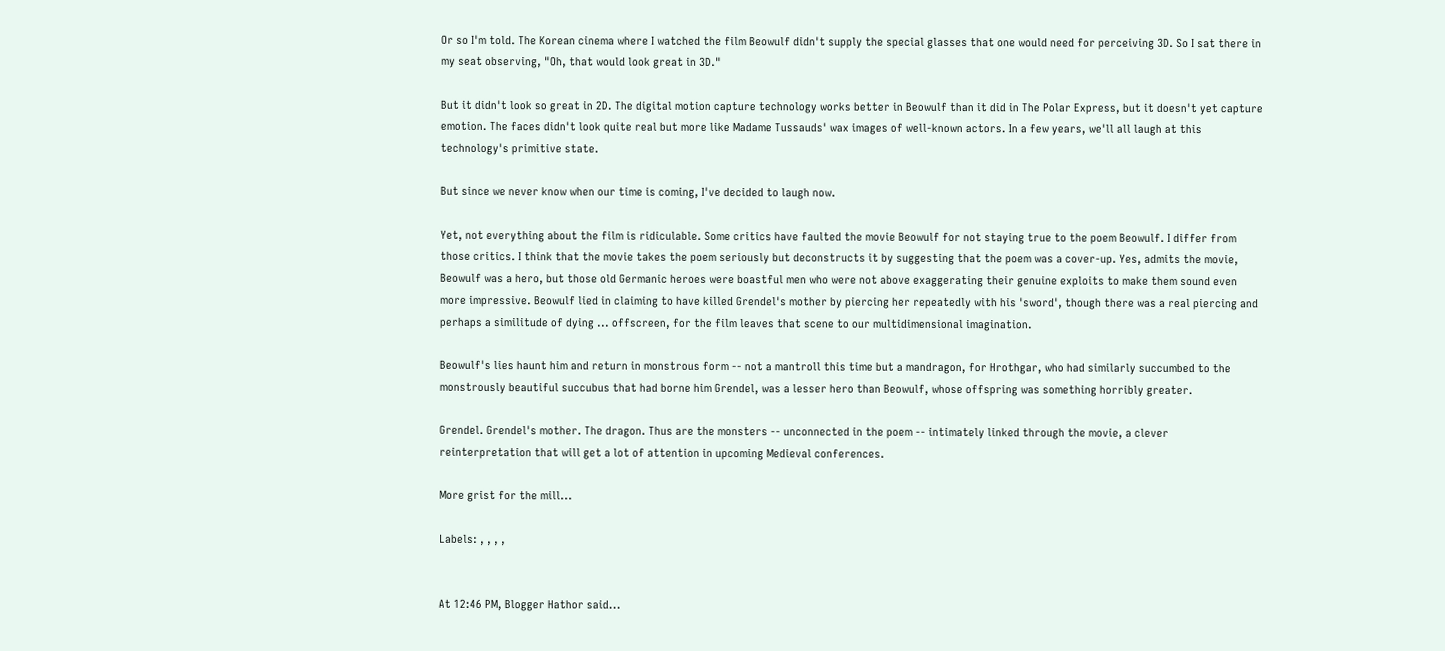Or so I'm told. The Korean cinema where I watched the film Beowulf didn't supply the special glasses that one would need for perceiving 3D. So I sat there in my seat observing, "Oh, that would look great in 3D."

But it didn't look so great in 2D. The digital motion capture technology works better in Beowulf than it did in The Polar Express, but it doesn't yet capture emotion. The faces didn't look quite real but more like Madame Tussauds' wax images of well-known actors. In a few years, we'll all laugh at this technology's primitive state.

But since we never know when our time is coming, I've decided to laugh now.

Yet, not everything about the film is ridiculable. Some critics have faulted the movie Beowulf for not staying true to the poem Beowulf. I differ from those critics. I think that the movie takes the poem seriously but deconstructs it by suggesting that the poem was a cover-up. Yes, admits the movie, Beowulf was a hero, but those old Germanic heroes were boastful men who were not above exaggerating their genuine exploits to make them sound even more impressive. Beowulf lied in claiming to have killed Grendel's mother by piercing her repeatedly with his 'sword', though there was a real piercing and perhaps a similitude of dying ... offscreen, for the film leaves that scene to our multidimensional imagination.

Beowulf's lies haunt him and return in monstrous form -- not a mantroll this time but a mandragon, for Hrothgar, who had similarly succumbed to the monstrously beautiful succubus that had borne him Grendel, was a lesser hero than Beowulf, whose offspring was something horribly greater.

Grendel. Grendel's mother. The dragon. Thus are the monsters -- unconnected in the poem -- intimately linked through the movie, a clever reinterpretation that will get a lot of attention in upcoming Medieval conferences.

More grist for the mill...

Labels: , , , ,


At 12:46 PM, Blogger Hathor said...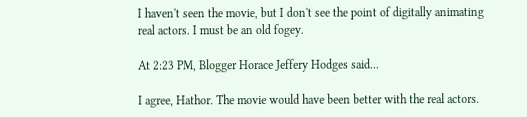I haven't seen the movie, but I don't see the point of digitally animating real actors. I must be an old fogey.

At 2:23 PM, Blogger Horace Jeffery Hodges said...

I agree, Hathor. The movie would have been better with the real actors.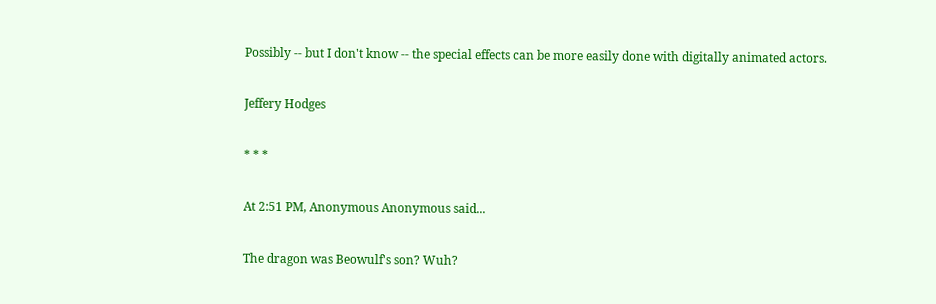Possibly -- but I don't know -- the special effects can be more easily done with digitally animated actors.

Jeffery Hodges

* * *

At 2:51 PM, Anonymous Anonymous said...

The dragon was Beowulf's son? Wuh?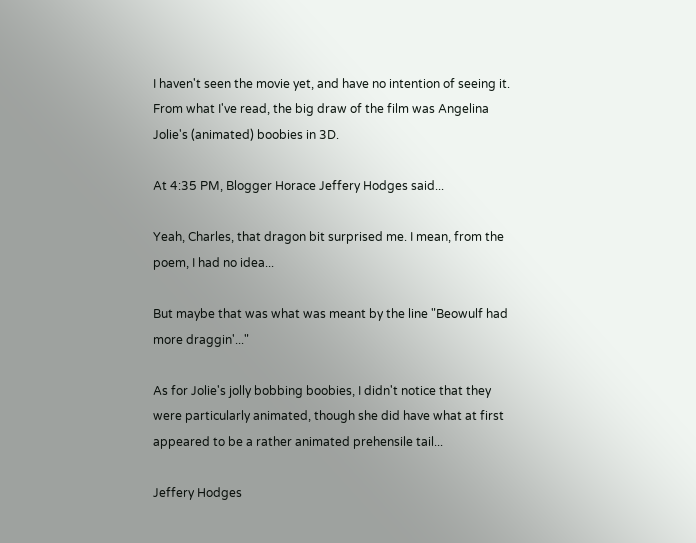I haven't seen the movie yet, and have no intention of seeing it. From what I've read, the big draw of the film was Angelina Jolie's (animated) boobies in 3D.

At 4:35 PM, Blogger Horace Jeffery Hodges said...

Yeah, Charles, that dragon bit surprised me. I mean, from the poem, I had no idea...

But maybe that was what was meant by the line "Beowulf had more draggin'..."

As for Jolie's jolly bobbing boobies, I didn't notice that they were particularly animated, though she did have what at first appeared to be a rather animated prehensile tail...

Jeffery Hodges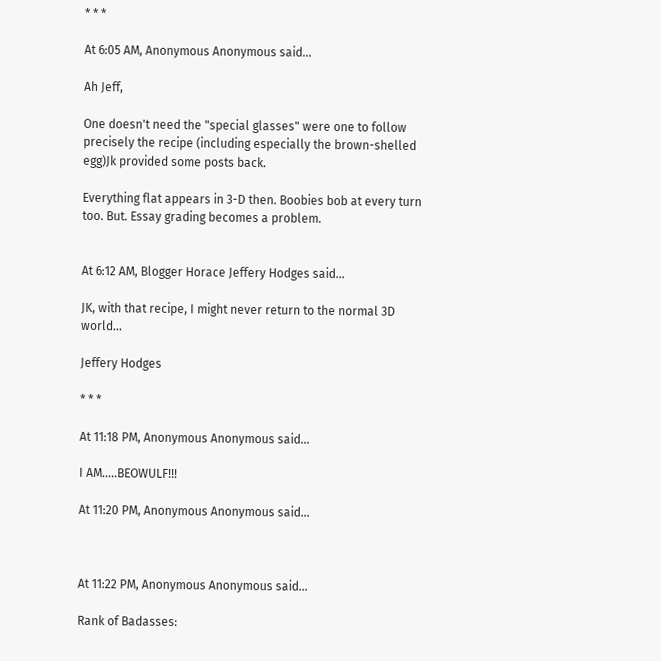* * *

At 6:05 AM, Anonymous Anonymous said...

Ah Jeff,

One doesn't need the "special glasses" were one to follow precisely the recipe (including especially the brown-shelled egg)Jk provided some posts back.

Everything flat appears in 3-D then. Boobies bob at every turn too. But. Essay grading becomes a problem.


At 6:12 AM, Blogger Horace Jeffery Hodges said...

JK, with that recipe, I might never return to the normal 3D world...

Jeffery Hodges

* * *

At 11:18 PM, Anonymous Anonymous said...

I AM.....BEOWULF!!!

At 11:20 PM, Anonymous Anonymous said...



At 11:22 PM, Anonymous Anonymous said...

Rank of Badasses: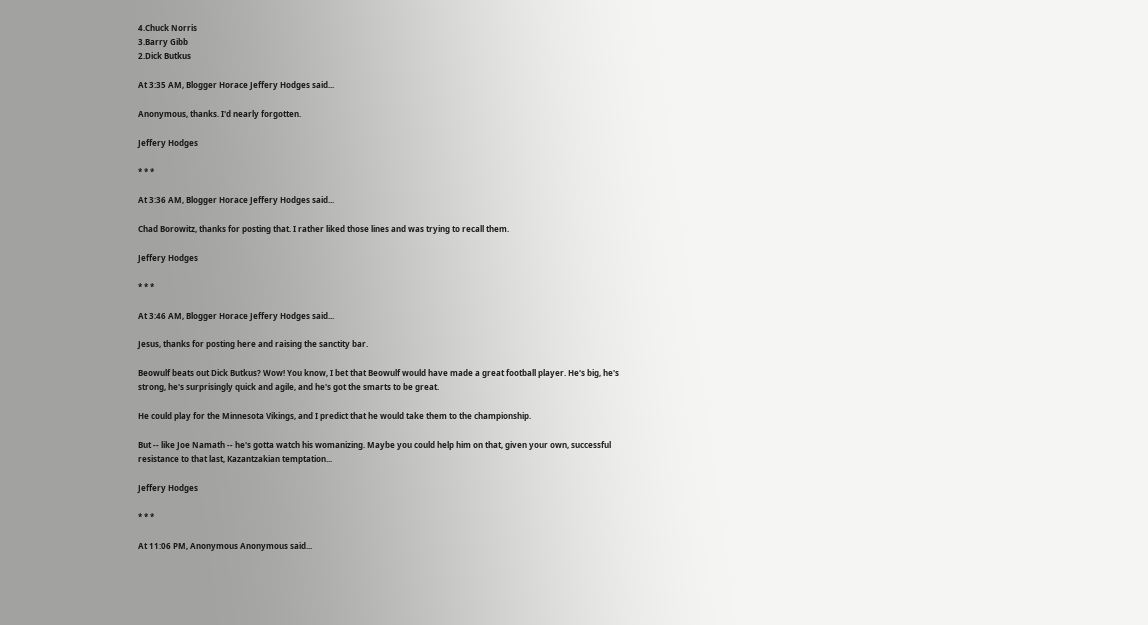4.Chuck Norris
3.Barry Gibb
2.Dick Butkus

At 3:35 AM, Blogger Horace Jeffery Hodges said...

Anonymous, thanks. I'd nearly forgotten.

Jeffery Hodges

* * *

At 3:36 AM, Blogger Horace Jeffery Hodges said...

Chad Borowitz, thanks for posting that. I rather liked those lines and was trying to recall them.

Jeffery Hodges

* * *

At 3:46 AM, Blogger Horace Jeffery Hodges said...

Jesus, thanks for posting here and raising the sanctity bar.

Beowulf beats out Dick Butkus? Wow! You know, I bet that Beowulf would have made a great football player. He's big, he's strong, he's surprisingly quick and agile, and he's got the smarts to be great.

He could play for the Minnesota Vikings, and I predict that he would take them to the championship.

But -- like Joe Namath -- he's gotta watch his womanizing. Maybe you could help him on that, given your own, successful resistance to that last, Kazantzakian temptation...

Jeffery Hodges

* * *

At 11:06 PM, Anonymous Anonymous said...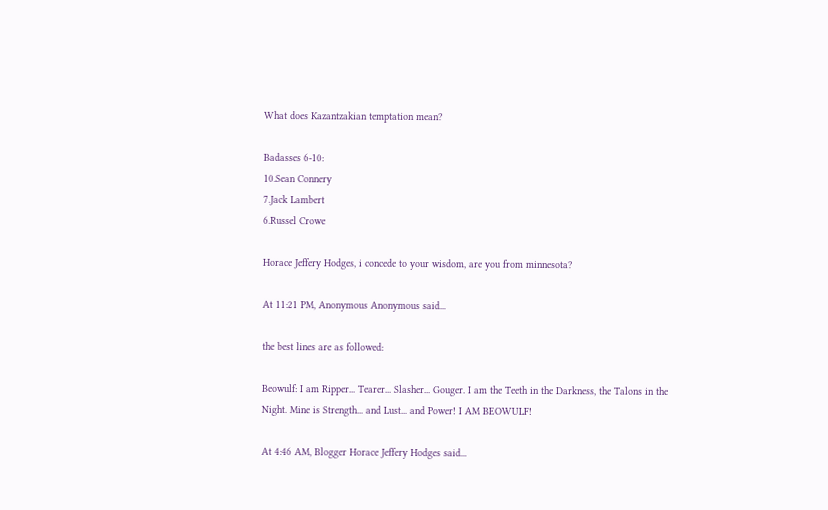What does Kazantzakian temptation mean?

Badasses 6-10:
10.Sean Connery
7.Jack Lambert
6.Russel Crowe

Horace Jeffery Hodges, i concede to your wisdom, are you from minnesota?

At 11:21 PM, Anonymous Anonymous said...

the best lines are as followed:

Beowulf: I am Ripper... Tearer... Slasher... Gouger. I am the Teeth in the Darkness, the Talons in the Night. Mine is Strength... and Lust... and Power! I AM BEOWULF!

At 4:46 AM, Blogger Horace Jeffery Hodges said...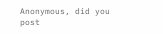Anonymous, did you post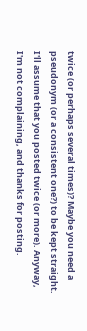twice (or perhaps several times)? Maybe you need a pseudonym (or a consistent one?) to be kept straight. I'll assume that you posted twice (or more). Anyway, I'm not complaining, and thanks for posting.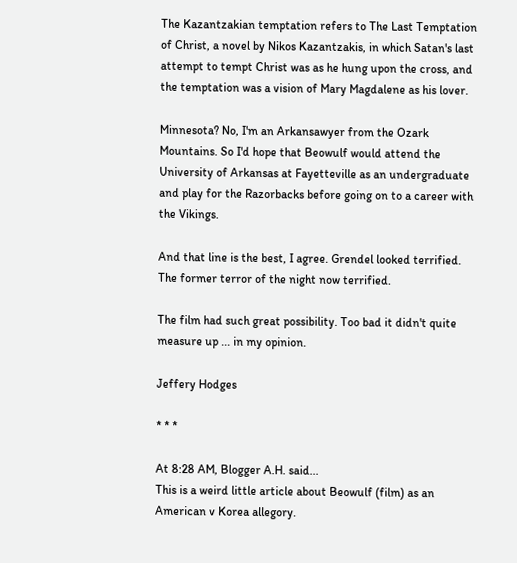The Kazantzakian temptation refers to The Last Temptation of Christ, a novel by Nikos Kazantzakis, in which Satan's last attempt to tempt Christ was as he hung upon the cross, and the temptation was a vision of Mary Magdalene as his lover.

Minnesota? No, I'm an Arkansawyer from the Ozark Mountains. So I'd hope that Beowulf would attend the University of Arkansas at Fayetteville as an undergraduate and play for the Razorbacks before going on to a career with the Vikings.

And that line is the best, I agree. Grendel looked terrified. The former terror of the night now terrified.

The film had such great possibility. Too bad it didn't quite measure up ... in my opinion.

Jeffery Hodges

* * *

At 8:28 AM, Blogger A.H. said...
This is a weird little article about Beowulf (film) as an American v Korea allegory.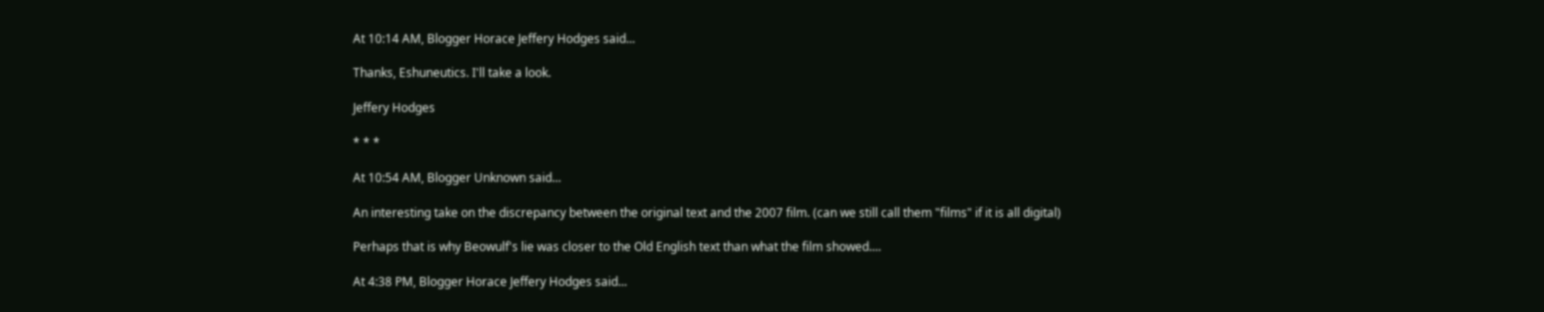At 10:14 AM, Blogger Horace Jeffery Hodges said...

Thanks, Eshuneutics. I'll take a look.

Jeffery Hodges

* * *

At 10:54 AM, Blogger Unknown said...

An interesting take on the discrepancy between the original text and the 2007 film. (can we still call them "films" if it is all digital)

Perhaps that is why Beowulf's lie was closer to the Old English text than what the film showed....

At 4:38 PM, Blogger Horace Jeffery Hodges said...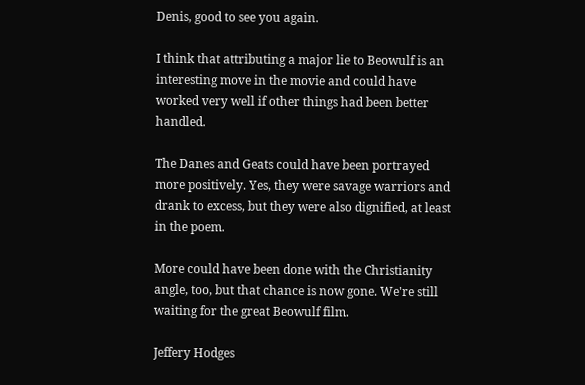Denis, good to see you again.

I think that attributing a major lie to Beowulf is an interesting move in the movie and could have worked very well if other things had been better handled.

The Danes and Geats could have been portrayed more positively. Yes, they were savage warriors and drank to excess, but they were also dignified, at least in the poem.

More could have been done with the Christianity angle, too, but that chance is now gone. We're still waiting for the great Beowulf film.

Jeffery Hodges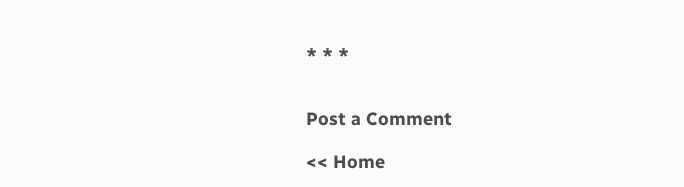* * *


Post a Comment

<< Home